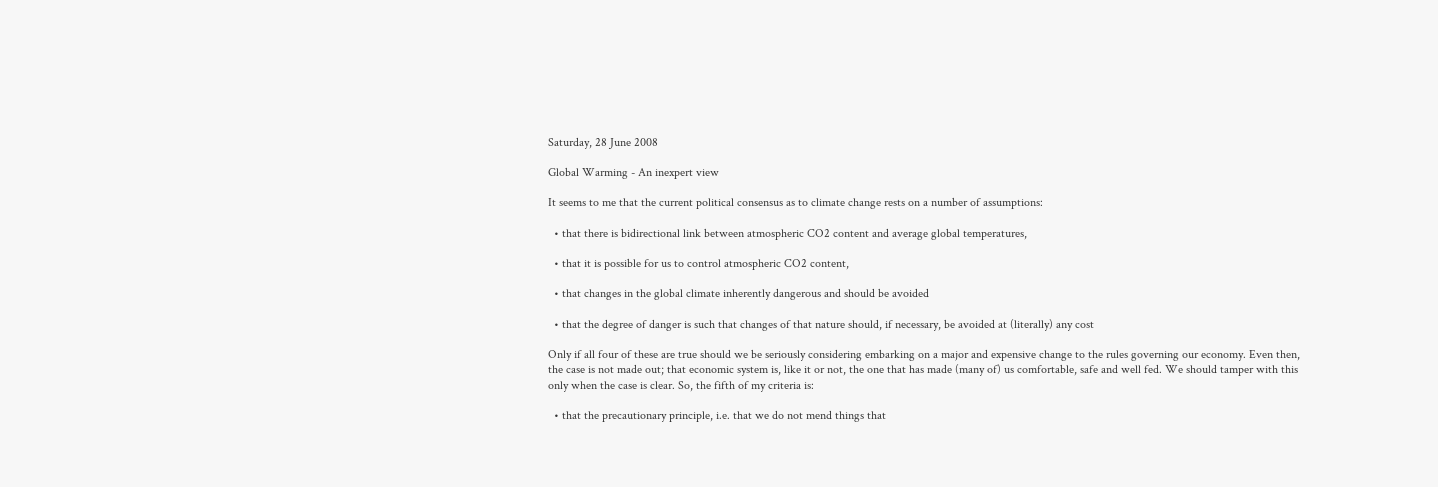Saturday, 28 June 2008

Global Warming - An inexpert view

It seems to me that the current political consensus as to climate change rests on a number of assumptions:

  • that there is bidirectional link between atmospheric CO2 content and average global temperatures,

  • that it is possible for us to control atmospheric CO2 content,

  • that changes in the global climate inherently dangerous and should be avoided

  • that the degree of danger is such that changes of that nature should, if necessary, be avoided at (literally) any cost

Only if all four of these are true should we be seriously considering embarking on a major and expensive change to the rules governing our economy. Even then, the case is not made out; that economic system is, like it or not, the one that has made (many of) us comfortable, safe and well fed. We should tamper with this only when the case is clear. So, the fifth of my criteria is:

  • that the precautionary principle, i.e. that we do not mend things that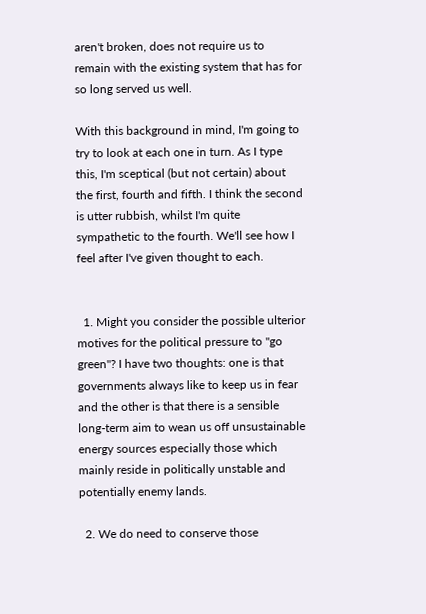aren't broken, does not require us to remain with the existing system that has for so long served us well.

With this background in mind, I'm going to try to look at each one in turn. As I type this, I'm sceptical (but not certain) about the first, fourth and fifth. I think the second is utter rubbish, whilst I'm quite sympathetic to the fourth. We'll see how I feel after I've given thought to each.


  1. Might you consider the possible ulterior motives for the political pressure to "go green"? I have two thoughts: one is that governments always like to keep us in fear and the other is that there is a sensible long-term aim to wean us off unsustainable energy sources especially those which mainly reside in politically unstable and potentially enemy lands.

  2. We do need to conserve those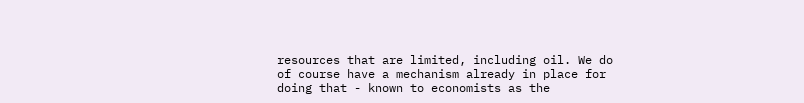resources that are limited, including oil. We do of course have a mechanism already in place for doing that - known to economists as the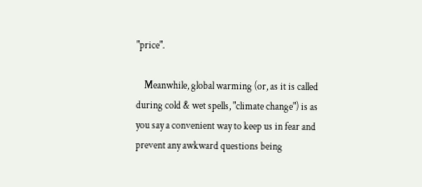"price".

    Meanwhile, global warming (or, as it is called during cold & wet spells, "climate change") is as you say a convenient way to keep us in fear and prevent any awkward questions being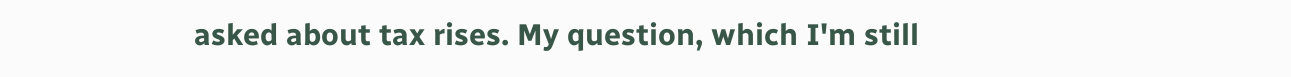asked about tax rises. My question, which I'm still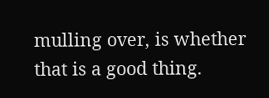mulling over, is whether that is a good thing.